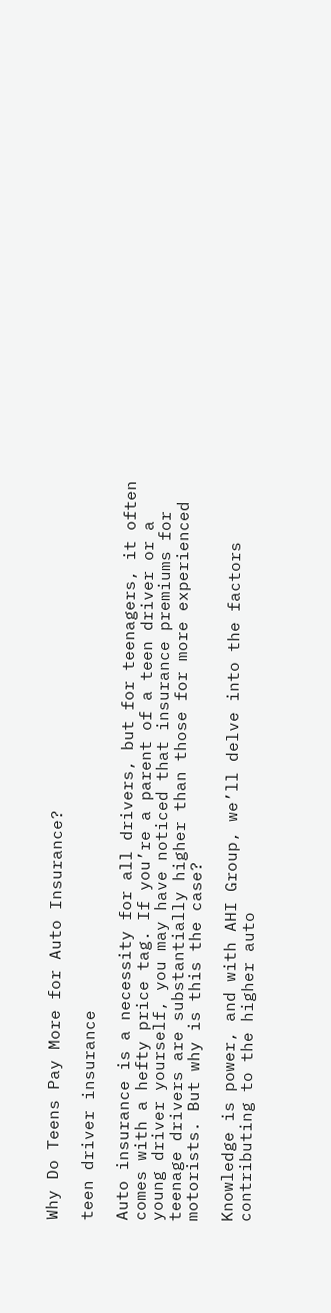Why Do Teens Pay More for Auto Insurance?

teen driver insurance

Auto insurance is a necessity for all drivers, but for teenagers, it often comes with a hefty price tag. If you’re a parent of a teen driver or a young driver yourself, you may have noticed that insurance premiums for teenage drivers are substantially higher than those for more experienced motorists. But why is this the case?

Knowledge is power, and with AHI Group, we’ll delve into the factors contributing to the higher auto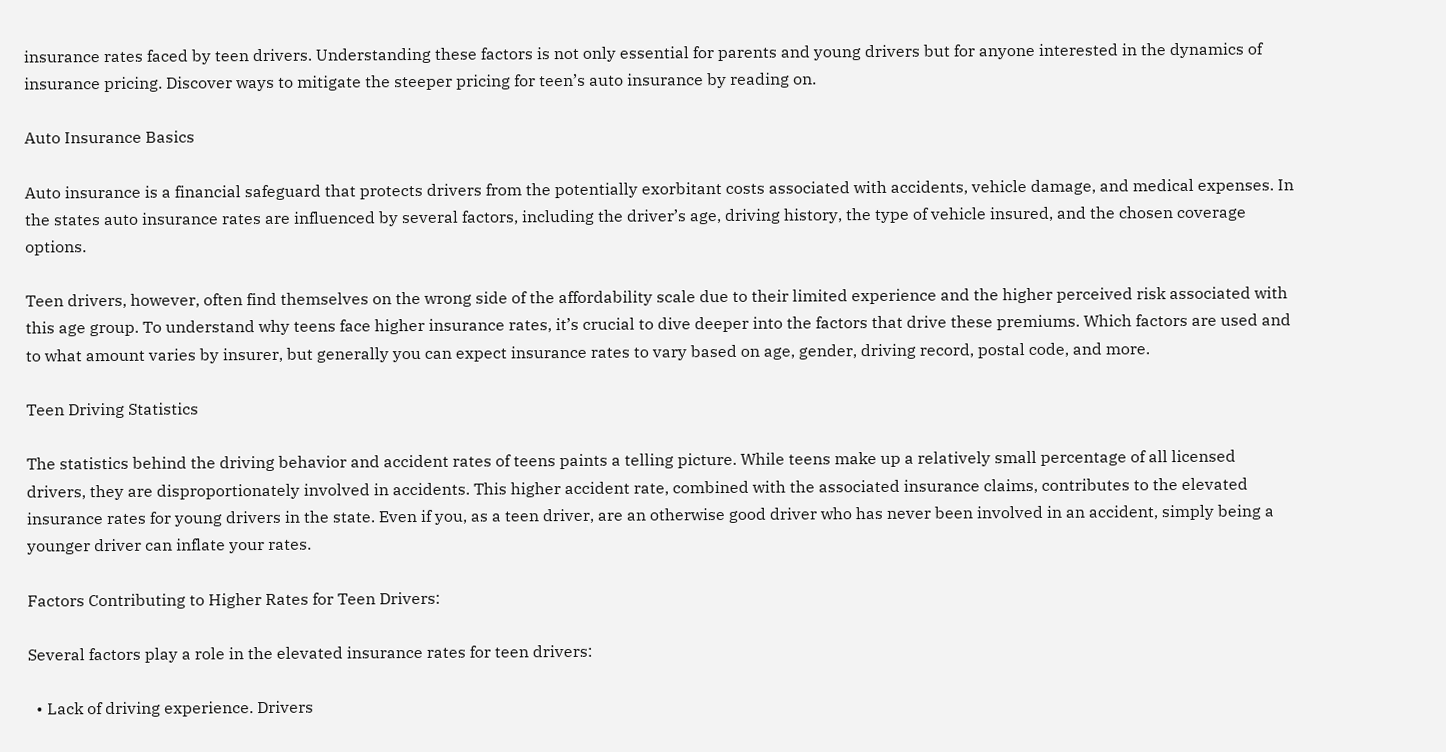insurance rates faced by teen drivers. Understanding these factors is not only essential for parents and young drivers but for anyone interested in the dynamics of insurance pricing. Discover ways to mitigate the steeper pricing for teen’s auto insurance by reading on.

Auto Insurance Basics

Auto insurance is a financial safeguard that protects drivers from the potentially exorbitant costs associated with accidents, vehicle damage, and medical expenses. In the states auto insurance rates are influenced by several factors, including the driver’s age, driving history, the type of vehicle insured, and the chosen coverage options.

Teen drivers, however, often find themselves on the wrong side of the affordability scale due to their limited experience and the higher perceived risk associated with this age group. To understand why teens face higher insurance rates, it’s crucial to dive deeper into the factors that drive these premiums. Which factors are used and to what amount varies by insurer, but generally you can expect insurance rates to vary based on age, gender, driving record, postal code, and more.

Teen Driving Statistics

The statistics behind the driving behavior and accident rates of teens paints a telling picture. While teens make up a relatively small percentage of all licensed drivers, they are disproportionately involved in accidents. This higher accident rate, combined with the associated insurance claims, contributes to the elevated insurance rates for young drivers in the state. Even if you, as a teen driver, are an otherwise good driver who has never been involved in an accident, simply being a younger driver can inflate your rates.

Factors Contributing to Higher Rates for Teen Drivers:

Several factors play a role in the elevated insurance rates for teen drivers:

  • Lack of driving experience. Drivers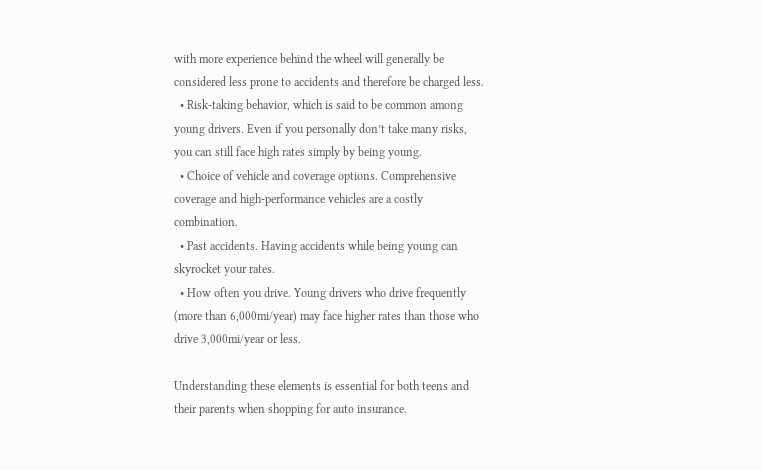with more experience behind the wheel will generally be considered less prone to accidents and therefore be charged less.
  • Risk-taking behavior, which is said to be common among young drivers. Even if you personally don’t take many risks, you can still face high rates simply by being young.
  • Choice of vehicle and coverage options. Comprehensive coverage and high-performance vehicles are a costly combination.
  • Past accidents. Having accidents while being young can skyrocket your rates.
  • How often you drive. Young drivers who drive frequently (more than 6,000mi/year) may face higher rates than those who drive 3,000mi/year or less.

Understanding these elements is essential for both teens and their parents when shopping for auto insurance.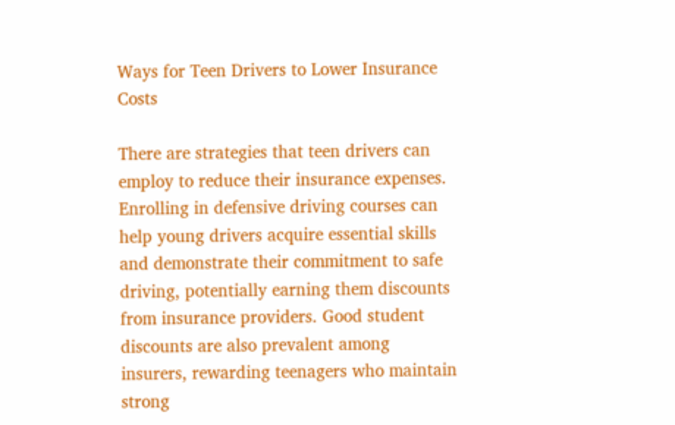Ways for Teen Drivers to Lower Insurance Costs

There are strategies that teen drivers can employ to reduce their insurance expenses. Enrolling in defensive driving courses can help young drivers acquire essential skills and demonstrate their commitment to safe driving, potentially earning them discounts from insurance providers. Good student discounts are also prevalent among insurers, rewarding teenagers who maintain strong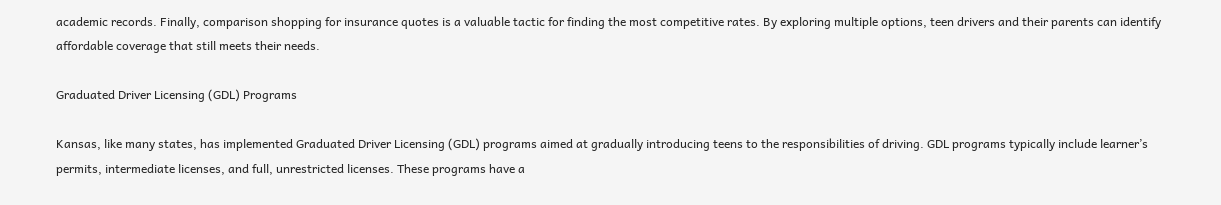academic records. Finally, comparison shopping for insurance quotes is a valuable tactic for finding the most competitive rates. By exploring multiple options, teen drivers and their parents can identify affordable coverage that still meets their needs.

Graduated Driver Licensing (GDL) Programs

Kansas, like many states, has implemented Graduated Driver Licensing (GDL) programs aimed at gradually introducing teens to the responsibilities of driving. GDL programs typically include learner’s permits, intermediate licenses, and full, unrestricted licenses. These programs have a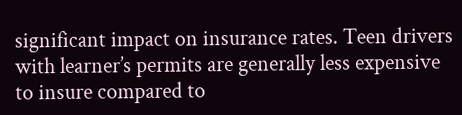significant impact on insurance rates. Teen drivers with learner’s permits are generally less expensive to insure compared to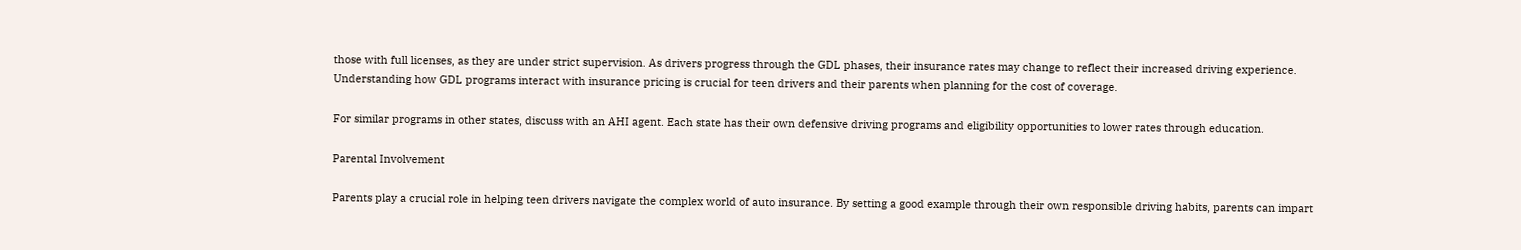those with full licenses, as they are under strict supervision. As drivers progress through the GDL phases, their insurance rates may change to reflect their increased driving experience. Understanding how GDL programs interact with insurance pricing is crucial for teen drivers and their parents when planning for the cost of coverage.

For similar programs in other states, discuss with an AHI agent. Each state has their own defensive driving programs and eligibility opportunities to lower rates through education.

Parental Involvement

Parents play a crucial role in helping teen drivers navigate the complex world of auto insurance. By setting a good example through their own responsible driving habits, parents can impart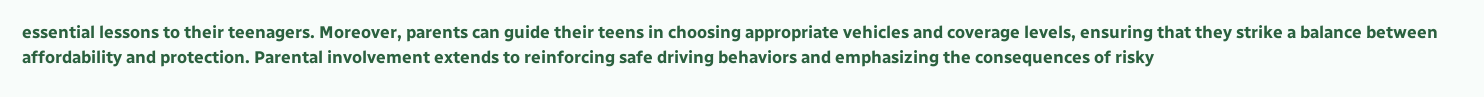essential lessons to their teenagers. Moreover, parents can guide their teens in choosing appropriate vehicles and coverage levels, ensuring that they strike a balance between affordability and protection. Parental involvement extends to reinforcing safe driving behaviors and emphasizing the consequences of risky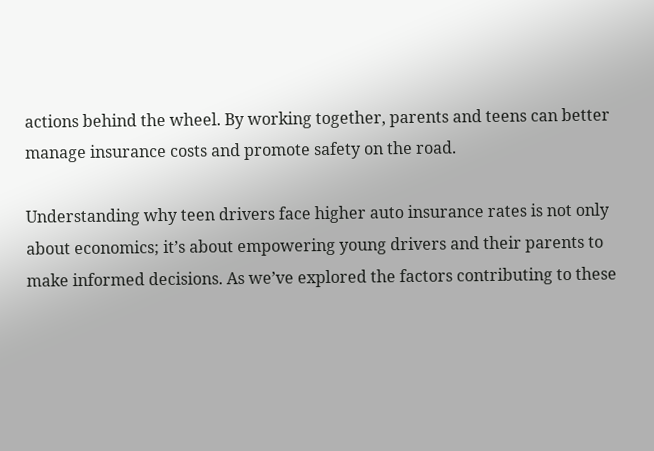actions behind the wheel. By working together, parents and teens can better manage insurance costs and promote safety on the road.

Understanding why teen drivers face higher auto insurance rates is not only about economics; it’s about empowering young drivers and their parents to make informed decisions. As we’ve explored the factors contributing to these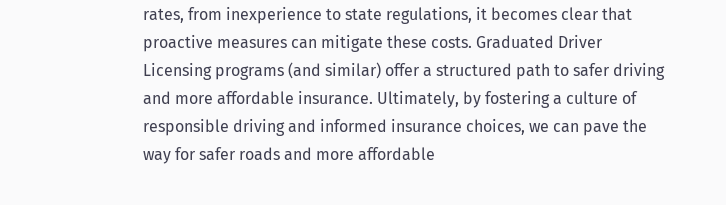rates, from inexperience to state regulations, it becomes clear that proactive measures can mitigate these costs. Graduated Driver Licensing programs (and similar) offer a structured path to safer driving and more affordable insurance. Ultimately, by fostering a culture of responsible driving and informed insurance choices, we can pave the way for safer roads and more affordable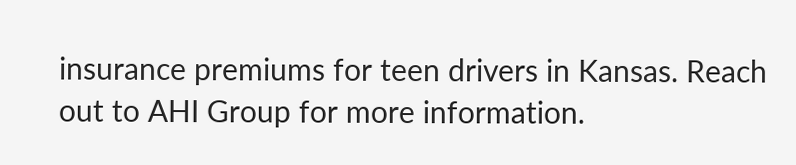insurance premiums for teen drivers in Kansas. Reach out to AHI Group for more information.